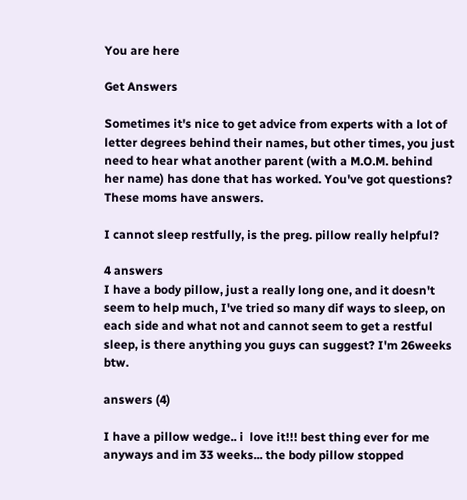You are here

Get Answers

Sometimes it's nice to get advice from experts with a lot of letter degrees behind their names, but other times, you just need to hear what another parent (with a M.O.M. behind her name) has done that has worked. You've got questions? These moms have answers.

I cannot sleep restfully, is the preg. pillow really helpful?

4 answers
I have a body pillow, just a really long one, and it doesn't seem to help much, I've tried so many dif ways to sleep, on each side and what not and cannot seem to get a restful sleep, is there anything you guys can suggest? I'm 26weeks btw.

answers (4)

I have a pillow wedge.. i  love it!!! best thing ever for me anyways and im 33 weeks... the body pillow stopped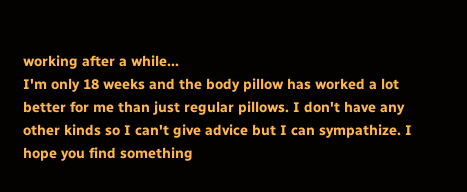working after a while...
I'm only 18 weeks and the body pillow has worked a lot better for me than just regular pillows. I don't have any other kinds so I can't give advice but I can sympathize. I hope you find something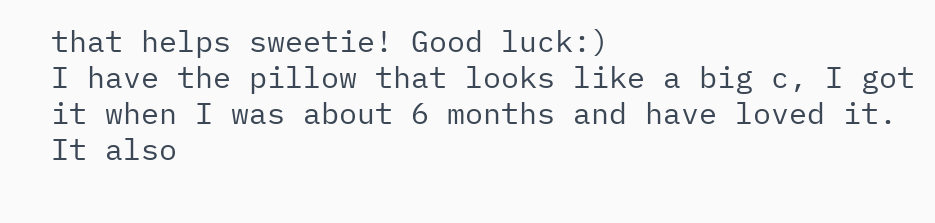that helps sweetie! Good luck:)
I have the pillow that looks like a big c, I got it when I was about 6 months and have loved it. It also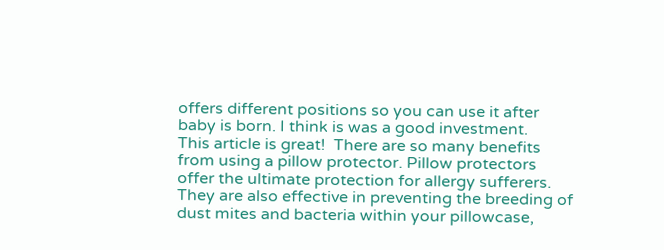offers different positions so you can use it after baby is born. I think is was a good investment.
This article is great!  There are so many benefits from using a pillow protector. Pillow protectors offer the ultimate protection for allergy sufferers.  They are also effective in preventing the breeding of dust mites and bacteria within your pillowcase,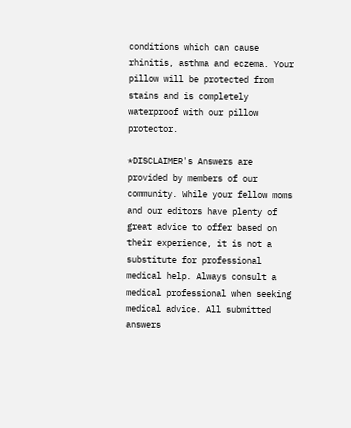conditions which can cause rhinitis, asthma and eczema. Your pillow will be protected from stains and is completely waterproof with our pillow protector.

*DISCLAIMER's Answers are provided by members of our community. While your fellow moms and our editors have plenty of great advice to offer based on their experience, it is not a substitute for professional medical help. Always consult a medical professional when seeking medical advice. All submitted answers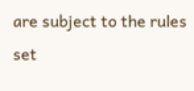are subject to the rules set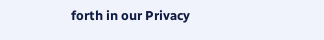forth in our Privacy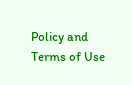Policy and Terms of Use